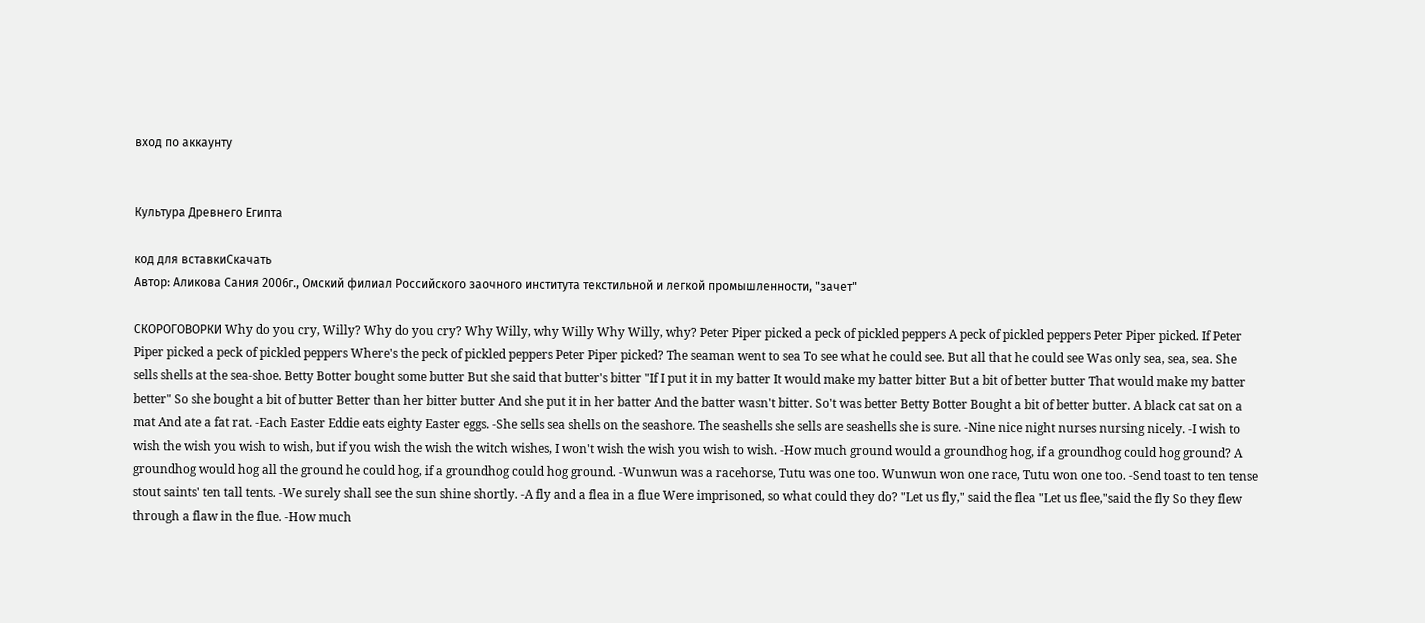вход по аккаунту


Культура Древнего Египта

код для вставкиСкачать
Aвтор: Аликова Сания 2006г., Омский филиал Российского заочного института текстильной и легкой промышленности, "зачет"

СКОРОГОВОРКИ Why do you cry, Willy? Why do you cry? Why Willy, why Willy Why Willy, why? Peter Piper picked a peck of pickled peppers A peck of pickled peppers Peter Piper picked. If Peter Piper picked a peck of pickled peppers Where's the peck of pickled peppers Peter Piper picked? The seaman went to sea To see what he could see. But all that he could see Was only sea, sea, sea. She sells shells at the sea-shoe. Betty Botter bought some butter But she said that butter's bitter "If I put it in my batter It would make my batter bitter But a bit of better butter That would make my batter better" So she bought a bit of butter Better than her bitter butter And she put it in her batter And the batter wasn't bitter. So't was better Betty Botter Bought a bit of better butter. A black cat sat on a mat And ate a fat rat. -Each Easter Eddie eats eighty Easter eggs. -She sells sea shells on the seashore. The seashells she sells are seashells she is sure. -Nine nice night nurses nursing nicely. -I wish to wish the wish you wish to wish, but if you wish the wish the witch wishes, I won't wish the wish you wish to wish. -How much ground would a groundhog hog, if a groundhog could hog ground? A groundhog would hog all the ground he could hog, if a groundhog could hog ground. -Wunwun was a racehorse, Tutu was one too. Wunwun won one race, Tutu won one too. -Send toast to ten tense stout saints' ten tall tents. -We surely shall see the sun shine shortly. -A fly and a flea in a flue Were imprisoned, so what could they do? "Let us fly," said the flea "Let us flee,"said the fly So they flew through a flaw in the flue. -How much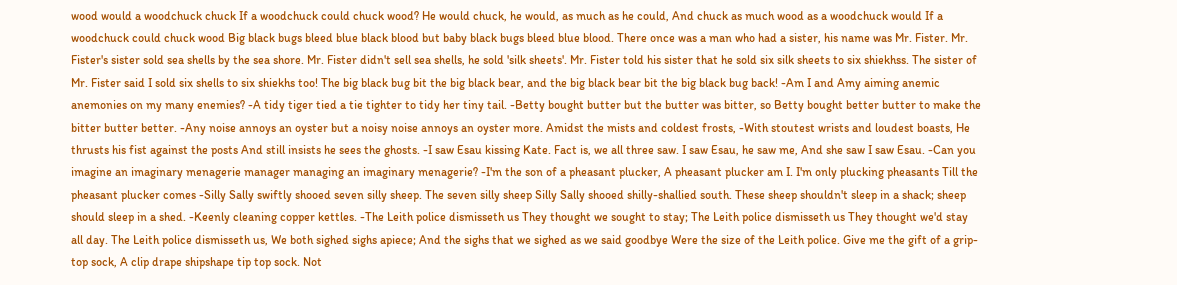wood would a woodchuck chuck If a woodchuck could chuck wood? He would chuck, he would, as much as he could, And chuck as much wood as a woodchuck would If a woodchuck could chuck wood Big black bugs bleed blue black blood but baby black bugs bleed blue blood. There once was a man who had a sister, his name was Mr. Fister. Mr. Fister's sister sold sea shells by the sea shore. Mr. Fister didn't sell sea shells, he sold 'silk sheets'. Mr. Fister told his sister that he sold six silk sheets to six shiekhss. The sister of Mr. Fister said I sold six shells to six shiekhs too! The big black bug bit the big black bear, and the big black bear bit the big black bug back! -Am I and Amy aiming anemic anemonies on my many enemies? -A tidy tiger tied a tie tighter to tidy her tiny tail. -Betty bought butter but the butter was bitter, so Betty bought better butter to make the bitter butter better. -Any noise annoys an oyster but a noisy noise annoys an oyster more. Amidst the mists and coldest frosts, -With stoutest wrists and loudest boasts, He thrusts his fist against the posts And still insists he sees the ghosts. -I saw Esau kissing Kate. Fact is, we all three saw. I saw Esau, he saw me, And she saw I saw Esau. -Can you imagine an imaginary menagerie manager managing an imaginary menagerie? -I'm the son of a pheasant plucker, A pheasant plucker am I. I'm only plucking pheasants Till the pheasant plucker comes -Silly Sally swiftly shooed seven silly sheep. The seven silly sheep Silly Sally shooed shilly-shallied south. These sheep shouldn't sleep in a shack; sheep should sleep in a shed. -Keenly cleaning copper kettles. -The Leith police dismisseth us They thought we sought to stay; The Leith police dismisseth us They thought we'd stay all day. The Leith police dismisseth us, We both sighed sighs apiece; And the sighs that we sighed as we said goodbye Were the size of the Leith police. Give me the gift of a grip-top sock, A clip drape shipshape tip top sock. Not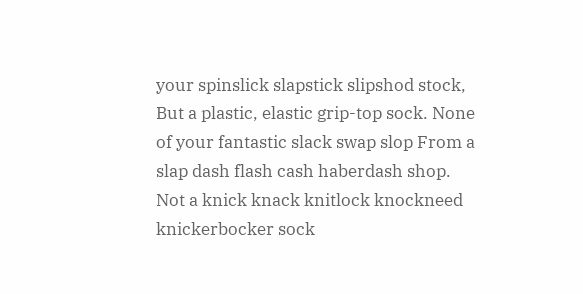your spinslick slapstick slipshod stock, But a plastic, elastic grip-top sock. None of your fantastic slack swap slop From a slap dash flash cash haberdash shop. Not a knick knack knitlock knockneed knickerbocker sock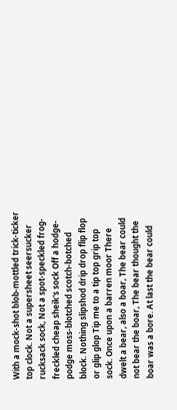With a mock-shot blob-mottled trick-ticker top clock. Not a supersheet seersucker rucksack sock, Not a spot-speckled frog-freckled cheap sheik's sock Off a hodge-podge moss-blotched scotch-botched block. Nothing slipshod drip drop flip flop or glip glop Tip me to a tip top grip top sock. Once upon a barren moor There dwelt a bear, also a boar, The bear could not bear the boar, The bear thought the boar was a bore. At last the bear could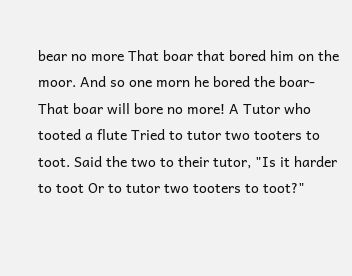bear no more That boar that bored him on the moor. And so one morn he bored the boar- That boar will bore no more! A Tutor who tooted a flute Tried to tutor two tooters to toot. Said the two to their tutor, "Is it harder to toot Or to tutor two tooters to toot?"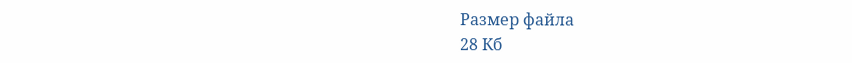Размер файла
28 Кб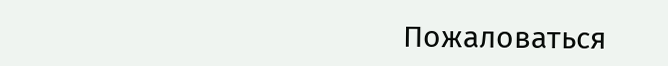Пожаловаться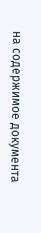на содержимое документа